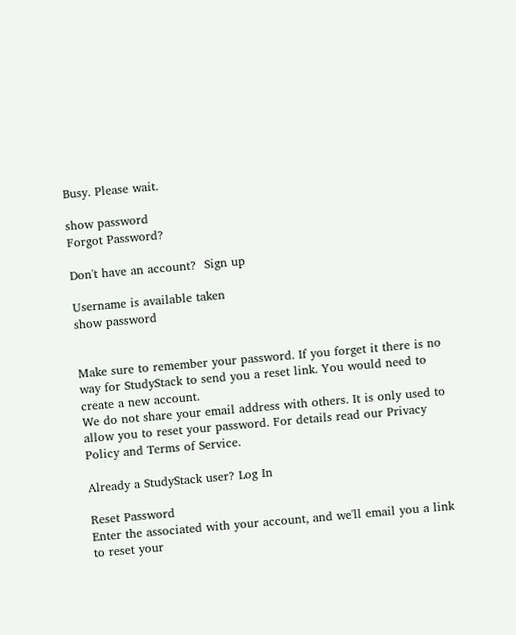Busy. Please wait.

show password
Forgot Password?

Don't have an account?  Sign up

Username is available taken
show password


Make sure to remember your password. If you forget it there is no way for StudyStack to send you a reset link. You would need to create a new account.
We do not share your email address with others. It is only used to allow you to reset your password. For details read our Privacy Policy and Terms of Service.

Already a StudyStack user? Log In

Reset Password
Enter the associated with your account, and we'll email you a link to reset your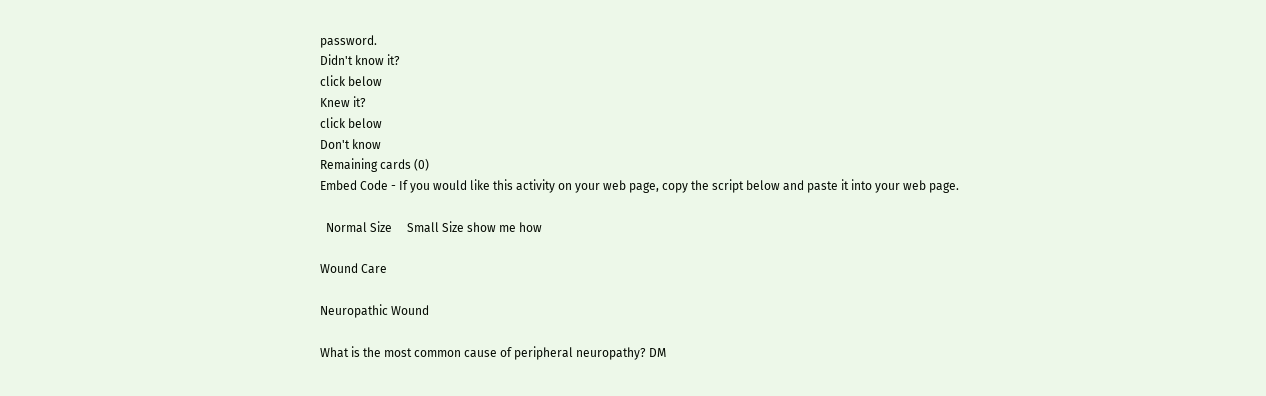password.
Didn't know it?
click below
Knew it?
click below
Don't know
Remaining cards (0)
Embed Code - If you would like this activity on your web page, copy the script below and paste it into your web page.

  Normal Size     Small Size show me how

Wound Care

Neuropathic Wound

What is the most common cause of peripheral neuropathy? DM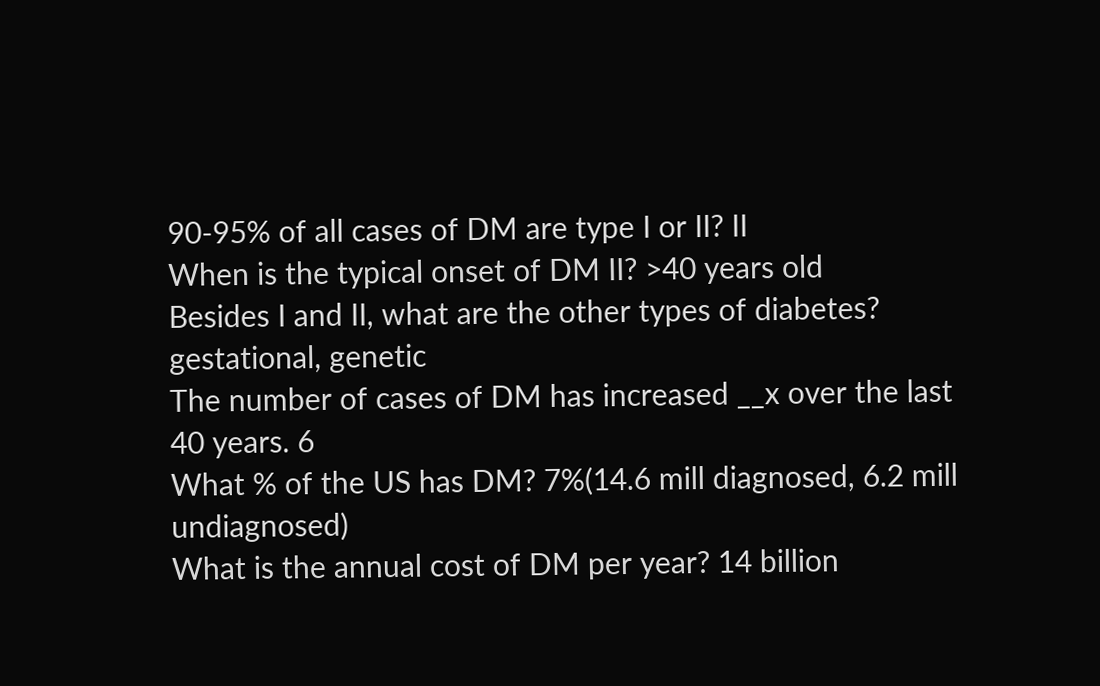90-95% of all cases of DM are type I or II? II
When is the typical onset of DM II? >40 years old
Besides I and II, what are the other types of diabetes? gestational, genetic
The number of cases of DM has increased __x over the last 40 years. 6
What % of the US has DM? 7%(14.6 mill diagnosed, 6.2 mill undiagnosed)
What is the annual cost of DM per year? 14 billion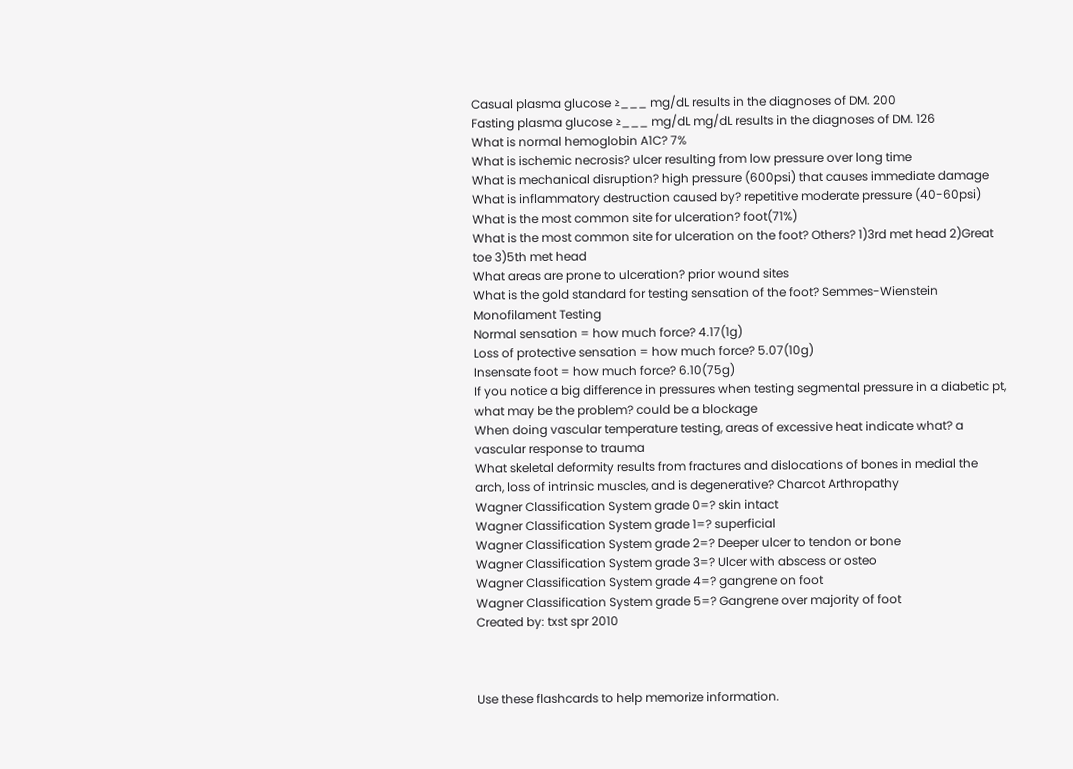Casual plasma glucose ≥___ mg/dL results in the diagnoses of DM. 200
Fasting plasma glucose ≥___ mg/dL mg/dL results in the diagnoses of DM. 126
What is normal hemoglobin A1C? 7%
What is ischemic necrosis? ulcer resulting from low pressure over long time
What is mechanical disruption? high pressure (600psi) that causes immediate damage
What is inflammatory destruction caused by? repetitive moderate pressure (40-60psi)
What is the most common site for ulceration? foot(71%)
What is the most common site for ulceration on the foot? Others? 1)3rd met head 2)Great toe 3)5th met head
What areas are prone to ulceration? prior wound sites
What is the gold standard for testing sensation of the foot? Semmes-Wienstein Monofilament Testing
Normal sensation = how much force? 4.17(1g)
Loss of protective sensation = how much force? 5.07(10g)
Insensate foot = how much force? 6.10(75g)
If you notice a big difference in pressures when testing segmental pressure in a diabetic pt, what may be the problem? could be a blockage
When doing vascular temperature testing, areas of excessive heat indicate what? a vascular response to trauma
What skeletal deformity results from fractures and dislocations of bones in medial the arch, loss of intrinsic muscles, and is degenerative? Charcot Arthropathy
Wagner Classification System grade 0=? skin intact
Wagner Classification System grade 1=? superficial
Wagner Classification System grade 2=? Deeper ulcer to tendon or bone
Wagner Classification System grade 3=? Ulcer with abscess or osteo
Wagner Classification System grade 4=? gangrene on foot
Wagner Classification System grade 5=? Gangrene over majority of foot
Created by: txst spr 2010



Use these flashcards to help memorize information.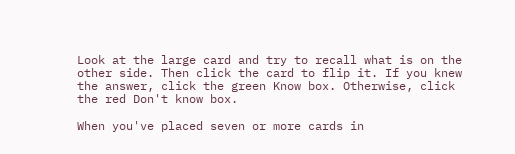Look at the large card and try to recall what is on the other side. Then click the card to flip it. If you knew the answer, click the green Know box. Otherwise, click the red Don't know box.

When you've placed seven or more cards in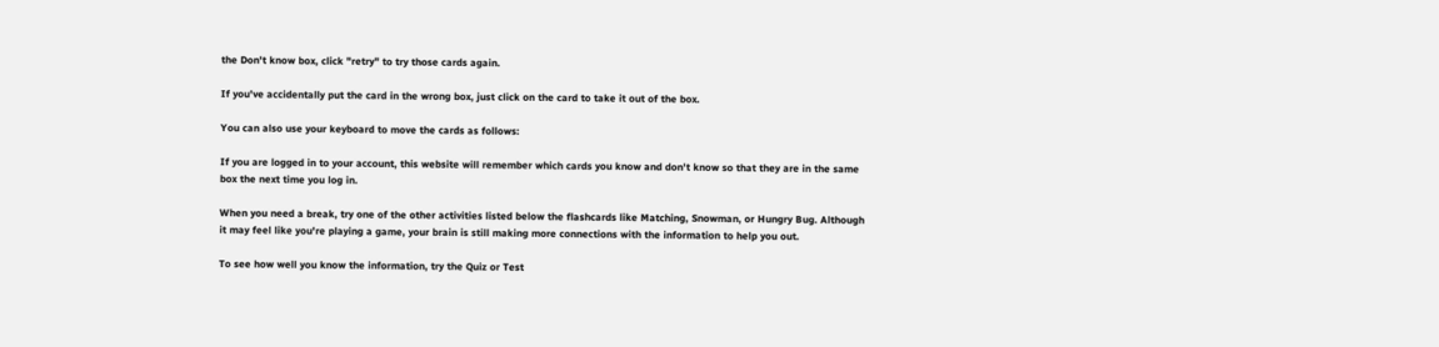the Don't know box, click "retry" to try those cards again.

If you've accidentally put the card in the wrong box, just click on the card to take it out of the box.

You can also use your keyboard to move the cards as follows:

If you are logged in to your account, this website will remember which cards you know and don't know so that they are in the same box the next time you log in.

When you need a break, try one of the other activities listed below the flashcards like Matching, Snowman, or Hungry Bug. Although it may feel like you're playing a game, your brain is still making more connections with the information to help you out.

To see how well you know the information, try the Quiz or Test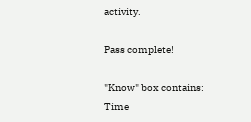activity.

Pass complete!

"Know" box contains:
Time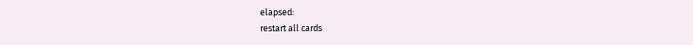elapsed:
restart all cards